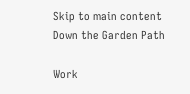Skip to main content
Down the Garden Path

Work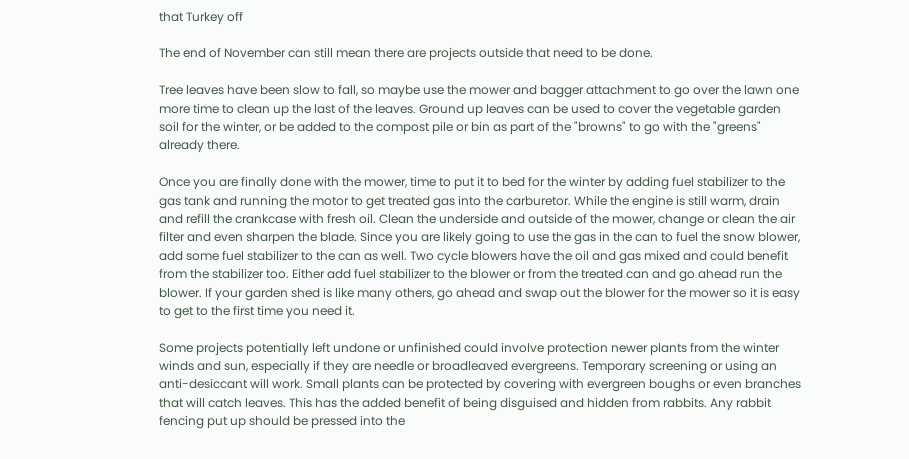that Turkey off

The end of November can still mean there are projects outside that need to be done.

Tree leaves have been slow to fall, so maybe use the mower and bagger attachment to go over the lawn one more time to clean up the last of the leaves. Ground up leaves can be used to cover the vegetable garden soil for the winter, or be added to the compost pile or bin as part of the "browns" to go with the "greens" already there.

Once you are finally done with the mower, time to put it to bed for the winter by adding fuel stabilizer to the gas tank and running the motor to get treated gas into the carburetor. While the engine is still warm, drain and refill the crankcase with fresh oil. Clean the underside and outside of the mower, change or clean the air filter and even sharpen the blade. Since you are likely going to use the gas in the can to fuel the snow blower, add some fuel stabilizer to the can as well. Two cycle blowers have the oil and gas mixed and could benefit from the stabilizer too. Either add fuel stabilizer to the blower or from the treated can and go ahead run the blower. If your garden shed is like many others, go ahead and swap out the blower for the mower so it is easy to get to the first time you need it.

Some projects potentially left undone or unfinished could involve protection newer plants from the winter winds and sun, especially if they are needle or broadleaved evergreens. Temporary screening or using an anti-desiccant will work. Small plants can be protected by covering with evergreen boughs or even branches that will catch leaves. This has the added benefit of being disguised and hidden from rabbits. Any rabbit fencing put up should be pressed into the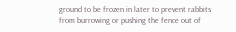ground to be frozen in later to prevent rabbits from burrowing or pushing the fence out of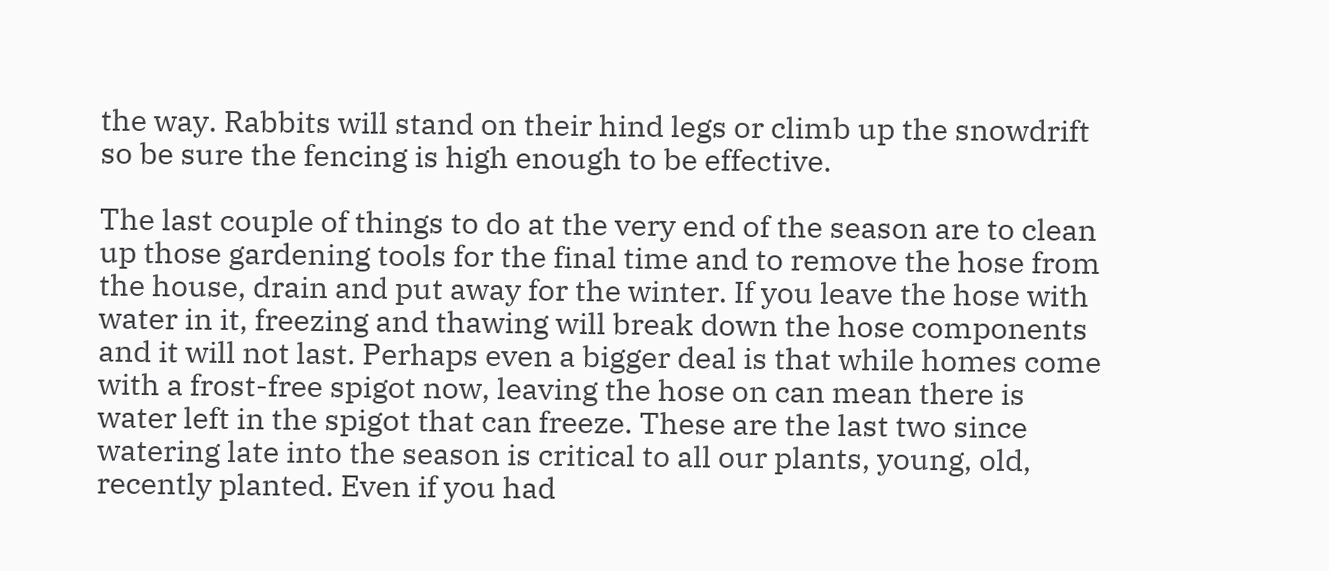the way. Rabbits will stand on their hind legs or climb up the snowdrift so be sure the fencing is high enough to be effective.

The last couple of things to do at the very end of the season are to clean up those gardening tools for the final time and to remove the hose from the house, drain and put away for the winter. If you leave the hose with water in it, freezing and thawing will break down the hose components and it will not last. Perhaps even a bigger deal is that while homes come with a frost-free spigot now, leaving the hose on can mean there is water left in the spigot that can freeze. These are the last two since watering late into the season is critical to all our plants, young, old, recently planted. Even if you had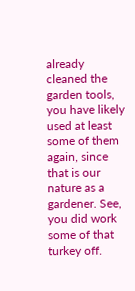already cleaned the garden tools, you have likely used at least some of them again, since that is our nature as a gardener. See, you did work some of that turkey off.